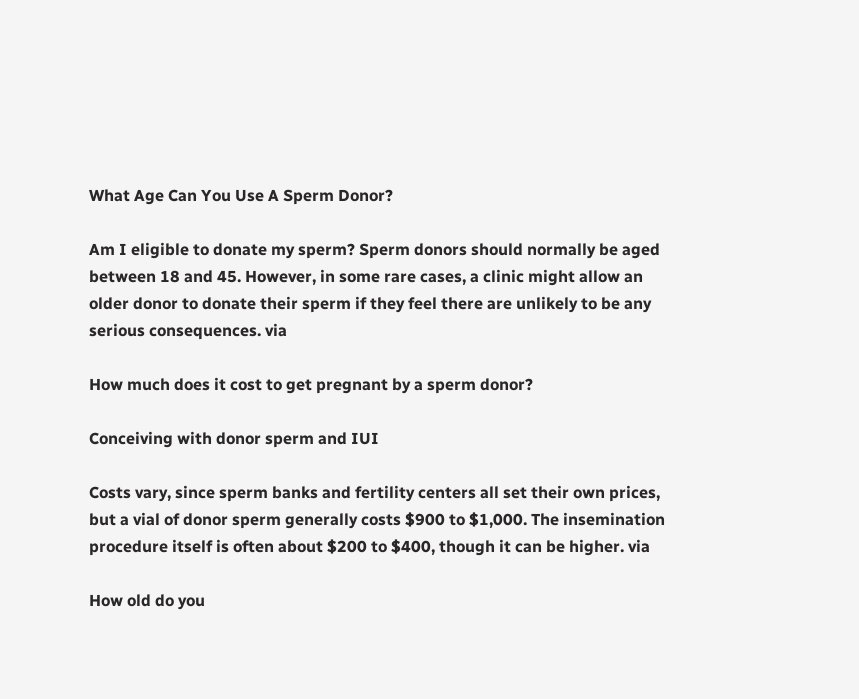What Age Can You Use A Sperm Donor?

Am I eligible to donate my sperm? Sperm donors should normally be aged between 18 and 45. However, in some rare cases, a clinic might allow an older donor to donate their sperm if they feel there are unlikely to be any serious consequences. via

How much does it cost to get pregnant by a sperm donor?

Conceiving with donor sperm and IUI

Costs vary, since sperm banks and fertility centers all set their own prices, but a vial of donor sperm generally costs $900 to $1,000. The insemination procedure itself is often about $200 to $400, though it can be higher. via

How old do you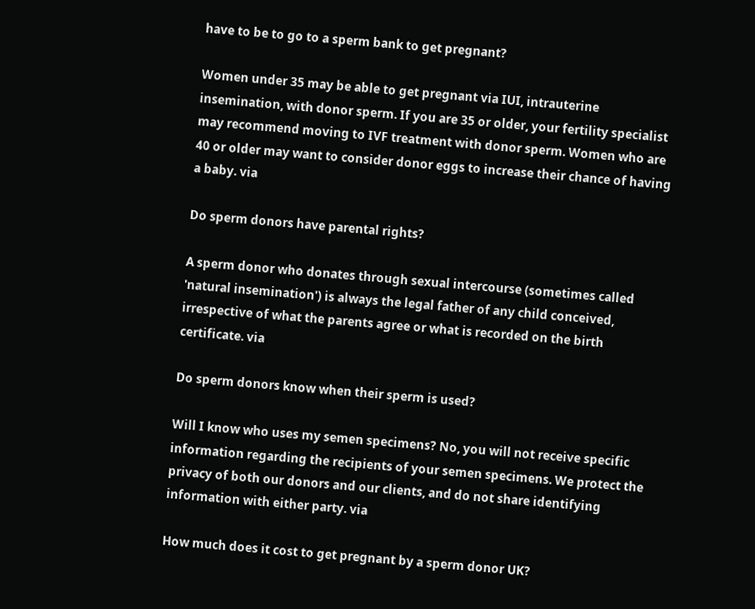have to be to go to a sperm bank to get pregnant?

Women under 35 may be able to get pregnant via IUI, intrauterine insemination, with donor sperm. If you are 35 or older, your fertility specialist may recommend moving to IVF treatment with donor sperm. Women who are 40 or older may want to consider donor eggs to increase their chance of having a baby. via

Do sperm donors have parental rights?

A sperm donor who donates through sexual intercourse (sometimes called 'natural insemination') is always the legal father of any child conceived, irrespective of what the parents agree or what is recorded on the birth certificate. via

Do sperm donors know when their sperm is used?

Will I know who uses my semen specimens? No, you will not receive specific information regarding the recipients of your semen specimens. We protect the privacy of both our donors and our clients, and do not share identifying information with either party. via

How much does it cost to get pregnant by a sperm donor UK?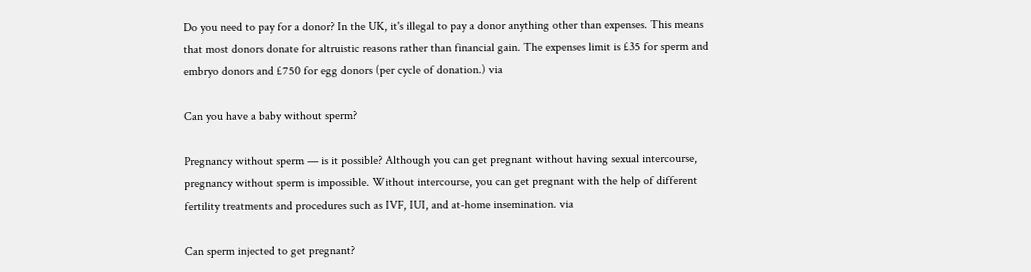Do you need to pay for a donor? In the UK, it's illegal to pay a donor anything other than expenses. This means that most donors donate for altruistic reasons rather than financial gain. The expenses limit is £35 for sperm and embryo donors and £750 for egg donors (per cycle of donation.) via

Can you have a baby without sperm?

Pregnancy without sperm — is it possible? Although you can get pregnant without having sexual intercourse, pregnancy without sperm is impossible. Without intercourse, you can get pregnant with the help of different fertility treatments and procedures such as IVF, IUI, and at-home insemination. via

Can sperm injected to get pregnant?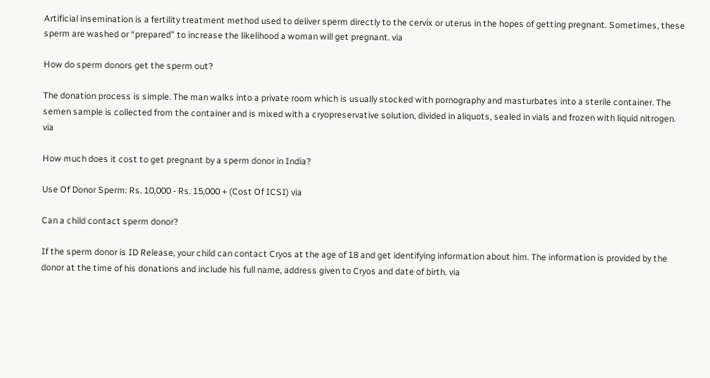Artificial insemination is a fertility treatment method used to deliver sperm directly to the cervix or uterus in the hopes of getting pregnant. Sometimes, these sperm are washed or “prepared” to increase the likelihood a woman will get pregnant. via

How do sperm donors get the sperm out?

The donation process is simple. The man walks into a private room which is usually stocked with pornography and masturbates into a sterile container. The semen sample is collected from the container and is mixed with a cryopreservative solution, divided in aliquots, sealed in vials and frozen with liquid nitrogen. via

How much does it cost to get pregnant by a sperm donor in India?

Use Of Donor Sperm: Rs. 10,000 - Rs. 15,000 + (Cost Of ICSI) via

Can a child contact sperm donor?

If the sperm donor is ID Release, your child can contact Cryos at the age of 18 and get identifying information about him. The information is provided by the donor at the time of his donations and include his full name, address given to Cryos and date of birth. via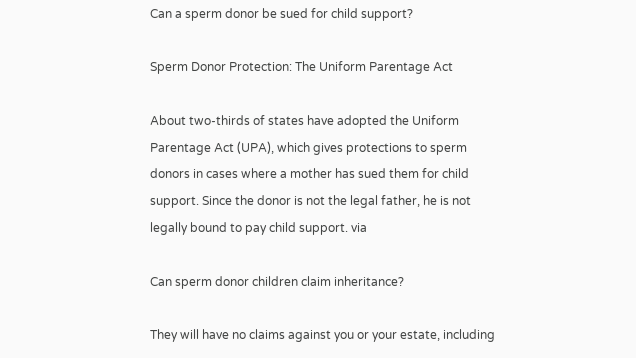Can a sperm donor be sued for child support?

Sperm Donor Protection: The Uniform Parentage Act

About two-thirds of states have adopted the Uniform Parentage Act (UPA), which gives protections to sperm donors in cases where a mother has sued them for child support. Since the donor is not the legal father, he is not legally bound to pay child support. via

Can sperm donor children claim inheritance?

They will have no claims against you or your estate, including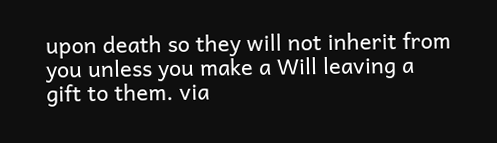upon death so they will not inherit from you unless you make a Will leaving a gift to them. via